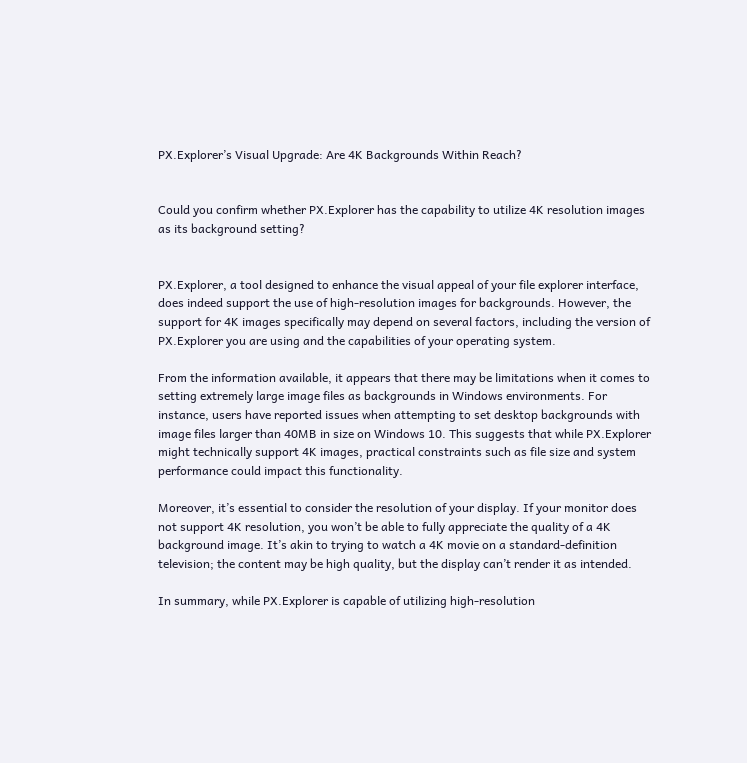PX.Explorer’s Visual Upgrade: Are 4K Backgrounds Within Reach?


Could you confirm whether PX.Explorer has the capability to utilize 4K resolution images as its background setting?


PX.Explorer, a tool designed to enhance the visual appeal of your file explorer interface, does indeed support the use of high-resolution images for backgrounds. However, the support for 4K images specifically may depend on several factors, including the version of PX.Explorer you are using and the capabilities of your operating system.

From the information available, it appears that there may be limitations when it comes to setting extremely large image files as backgrounds in Windows environments. For instance, users have reported issues when attempting to set desktop backgrounds with image files larger than 40MB in size on Windows 10. This suggests that while PX.Explorer might technically support 4K images, practical constraints such as file size and system performance could impact this functionality.

Moreover, it’s essential to consider the resolution of your display. If your monitor does not support 4K resolution, you won’t be able to fully appreciate the quality of a 4K background image. It’s akin to trying to watch a 4K movie on a standard-definition television; the content may be high quality, but the display can’t render it as intended.

In summary, while PX.Explorer is capable of utilizing high-resolution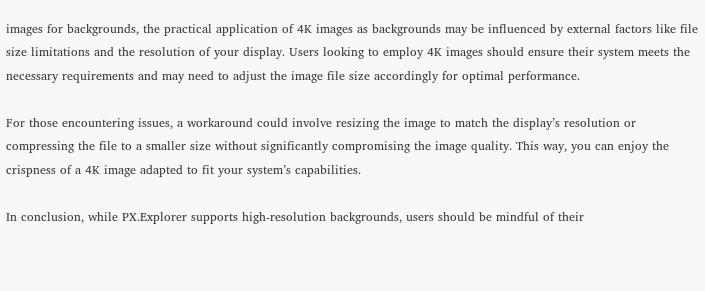images for backgrounds, the practical application of 4K images as backgrounds may be influenced by external factors like file size limitations and the resolution of your display. Users looking to employ 4K images should ensure their system meets the necessary requirements and may need to adjust the image file size accordingly for optimal performance.

For those encountering issues, a workaround could involve resizing the image to match the display’s resolution or compressing the file to a smaller size without significantly compromising the image quality. This way, you can enjoy the crispness of a 4K image adapted to fit your system’s capabilities.

In conclusion, while PX.Explorer supports high-resolution backgrounds, users should be mindful of their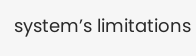system’s limitations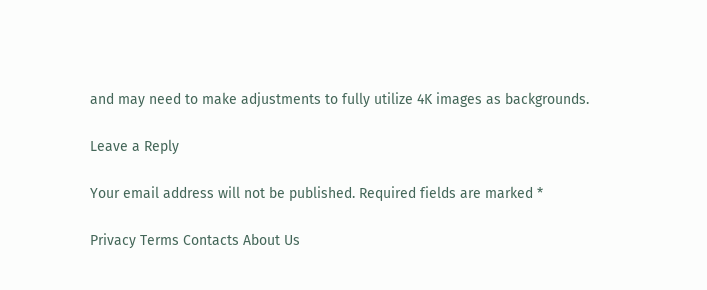and may need to make adjustments to fully utilize 4K images as backgrounds.

Leave a Reply

Your email address will not be published. Required fields are marked *

Privacy Terms Contacts About Us